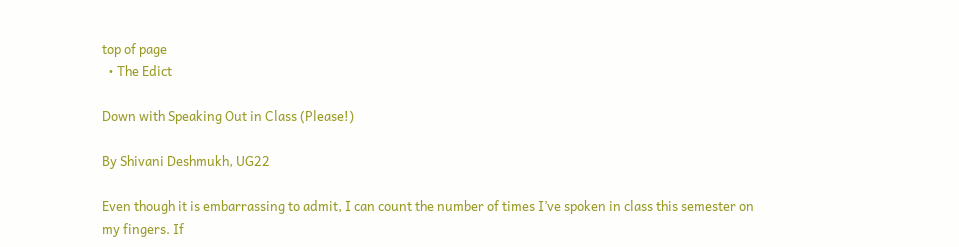top of page
  • The Edict

Down with Speaking Out in Class (Please!)

By Shivani Deshmukh, UG22

Even though it is embarrassing to admit, I can count the number of times I’ve spoken in class this semester on my fingers. If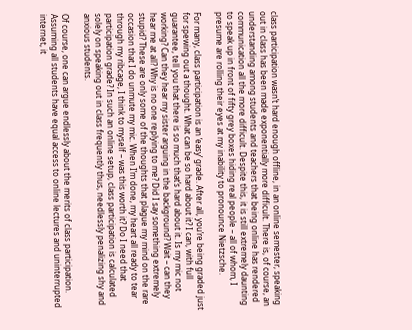class participation wasn’t hard enough offline, in an online semester, speaking out in class has been made exponentially more difficult. There is, of course, an understanding among students and teachers that being online has rendered communication all the more difficult. Despite this, it is still extremely daunting to speak up in front of fifty grey boxes hiding real people – all of whom, I presume are rolling their eyes at my inability to pronounce Nietzsche.

For many, class participation is an ‘easy’ grade. After all, you’re being graded just for spewing out a thought. What can be so hard about it? I can, with full guarantee, tell you that there is so much that’s hard about it. Is my mic not working? Can they hear my sister arguing in the background? Wait – can they hear me at all? Why is no one replying to me? Did I say something extremely stupid? These are only some of the thoughts that plague my mind on the rare occasion that I do unmute my mic. When I’m done, my heart all ready to tear through my ribcage, I think to myself – was this worth it? Do I need that participation grade? In such an online setup, class participation is calculated solely on speaking out in class frequently thus, needlessly penalizing shy and anxious students.

Of course, one can argue endlessly about the merits of class participation. Assuming all students have equal access to online lectures and uninterrupted internet, it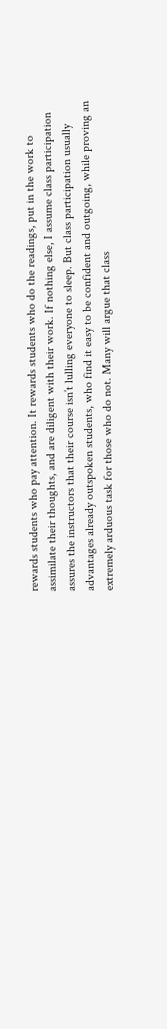rewards students who pay attention. It rewards students who do the readings, put in the work to assimilate their thoughts, and are diligent with their work. If nothing else, I assume class participation assures the instructors that their course isn’t lulling everyone to sleep. But class participation usually advantages already outspoken students, who find it easy to be confident and outgoing, while proving an extremely arduous task for those who do not. Many will argue that class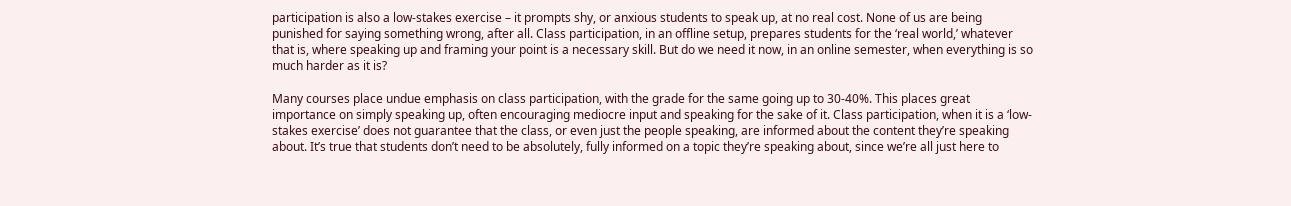participation is also a low-stakes exercise – it prompts shy, or anxious students to speak up, at no real cost. None of us are being punished for saying something wrong, after all. Class participation, in an offline setup, prepares students for the ‘real world,’ whatever that is, where speaking up and framing your point is a necessary skill. But do we need it now, in an online semester, when everything is so much harder as it is?

Many courses place undue emphasis on class participation, with the grade for the same going up to 30-40%. This places great importance on simply speaking up, often encouraging mediocre input and speaking for the sake of it. Class participation, when it is a ‘low-stakes exercise’ does not guarantee that the class, or even just the people speaking, are informed about the content they’re speaking about. It’s true that students don’t need to be absolutely, fully informed on a topic they’re speaking about, since we’re all just here to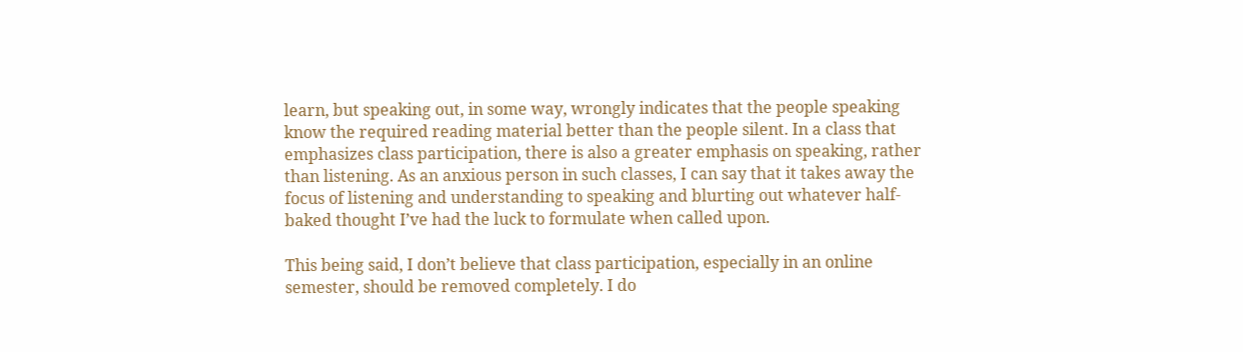learn, but speaking out, in some way, wrongly indicates that the people speaking know the required reading material better than the people silent. In a class that emphasizes class participation, there is also a greater emphasis on speaking, rather than listening. As an anxious person in such classes, I can say that it takes away the focus of listening and understanding to speaking and blurting out whatever half-baked thought I’ve had the luck to formulate when called upon.

This being said, I don’t believe that class participation, especially in an online semester, should be removed completely. I do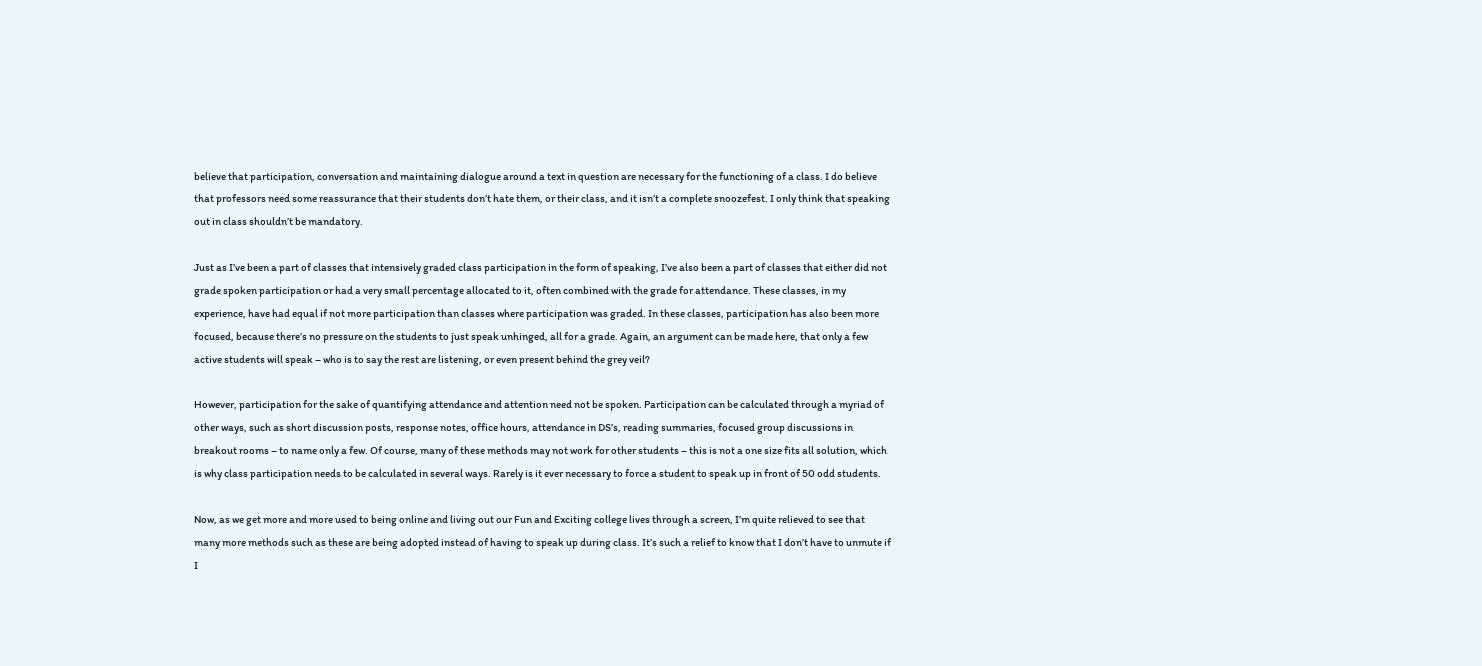believe that participation, conversation and maintaining dialogue around a text in question are necessary for the functioning of a class. I do believe that professors need some reassurance that their students don’t hate them, or their class, and it isn’t a complete snoozefest. I only think that speaking out in class shouldn’t be mandatory.

Just as I’ve been a part of classes that intensively graded class participation in the form of speaking, I’ve also been a part of classes that either did not grade spoken participation or had a very small percentage allocated to it, often combined with the grade for attendance. These classes, in my experience, have had equal if not more participation than classes where participation was graded. In these classes, participation has also been more focused, because there’s no pressure on the students to just speak unhinged, all for a grade. Again, an argument can be made here, that only a few active students will speak – who is to say the rest are listening, or even present behind the grey veil?

However, participation for the sake of quantifying attendance and attention need not be spoken. Participation can be calculated through a myriad of other ways, such as short discussion posts, response notes, office hours, attendance in DS’s, reading summaries, focused group discussions in breakout rooms – to name only a few. Of course, many of these methods may not work for other students – this is not a one size fits all solution, which is why class participation needs to be calculated in several ways. Rarely is it ever necessary to force a student to speak up in front of 50 odd students.

Now, as we get more and more used to being online and living out our Fun and Exciting college lives through a screen, I’m quite relieved to see that many more methods such as these are being adopted instead of having to speak up during class. It’s such a relief to know that I don’t have to unmute if I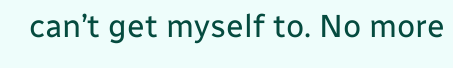can’t get myself to. No more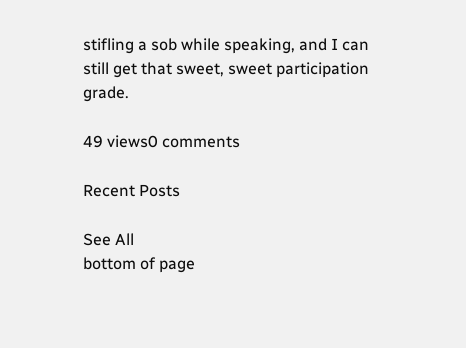stifling a sob while speaking, and I can still get that sweet, sweet participation grade.

49 views0 comments

Recent Posts

See All
bottom of page